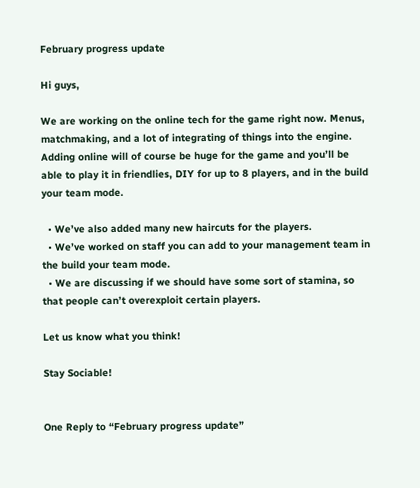February progress update

Hi guys,

We are working on the online tech for the game right now. Menus, matchmaking, and a lot of integrating of things into the engine. Adding online will of course be huge for the game and you’ll be able to play it in friendlies, DIY for up to 8 players, and in the build your team mode.

  • We’ve also added many new haircuts for the players.
  • We’ve worked on staff you can add to your management team in the build your team mode.
  • We are discussing if we should have some sort of stamina, so that people can’t overexploit certain players.

Let us know what you think!

Stay Sociable!


One Reply to “February progress update”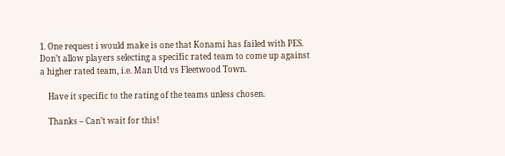1. One request i would make is one that Konami has failed with PES. Don’t allow players selecting a specific rated team to come up against a higher rated team, i.e. Man Utd vs Fleetwood Town.

    Have it specific to the rating of the teams unless chosen.

    Thanks – Can’t wait for this!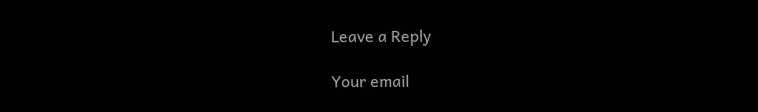Leave a Reply

Your email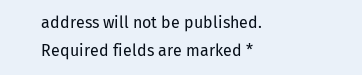address will not be published. Required fields are marked *